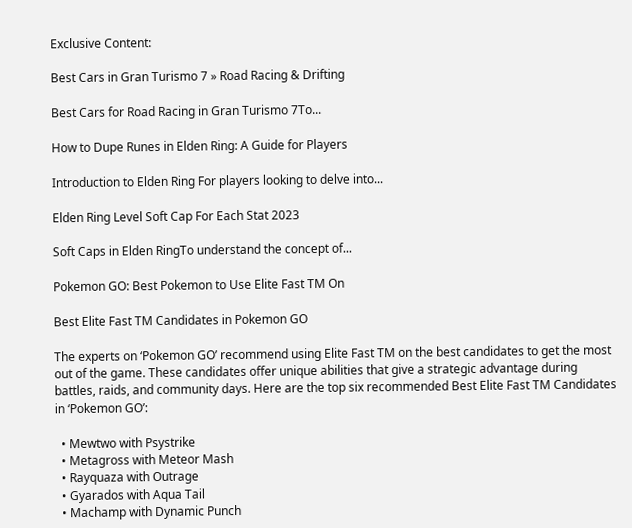Exclusive Content:

Best Cars in Gran Turismo 7 » Road Racing & Drifting

Best Cars for Road Racing in Gran Turismo 7To...

How to Dupe Runes in Elden Ring: A Guide for Players

Introduction to Elden Ring For players looking to delve into...

Elden Ring Level Soft Cap For Each Stat 2023

Soft Caps in Elden RingTo understand the concept of...

Pokemon GO: Best Pokemon to Use Elite Fast TM On

Best Elite Fast TM Candidates in Pokemon GO

The experts on ‘Pokemon GO’ recommend using Elite Fast TM on the best candidates to get the most out of the game. These candidates offer unique abilities that give a strategic advantage during battles, raids, and community days. Here are the top six recommended Best Elite Fast TM Candidates in ‘Pokemon GO’:

  • Mewtwo with Psystrike
  • Metagross with Meteor Mash
  • Rayquaza with Outrage
  • Gyarados with Aqua Tail
  • Machamp with Dynamic Punch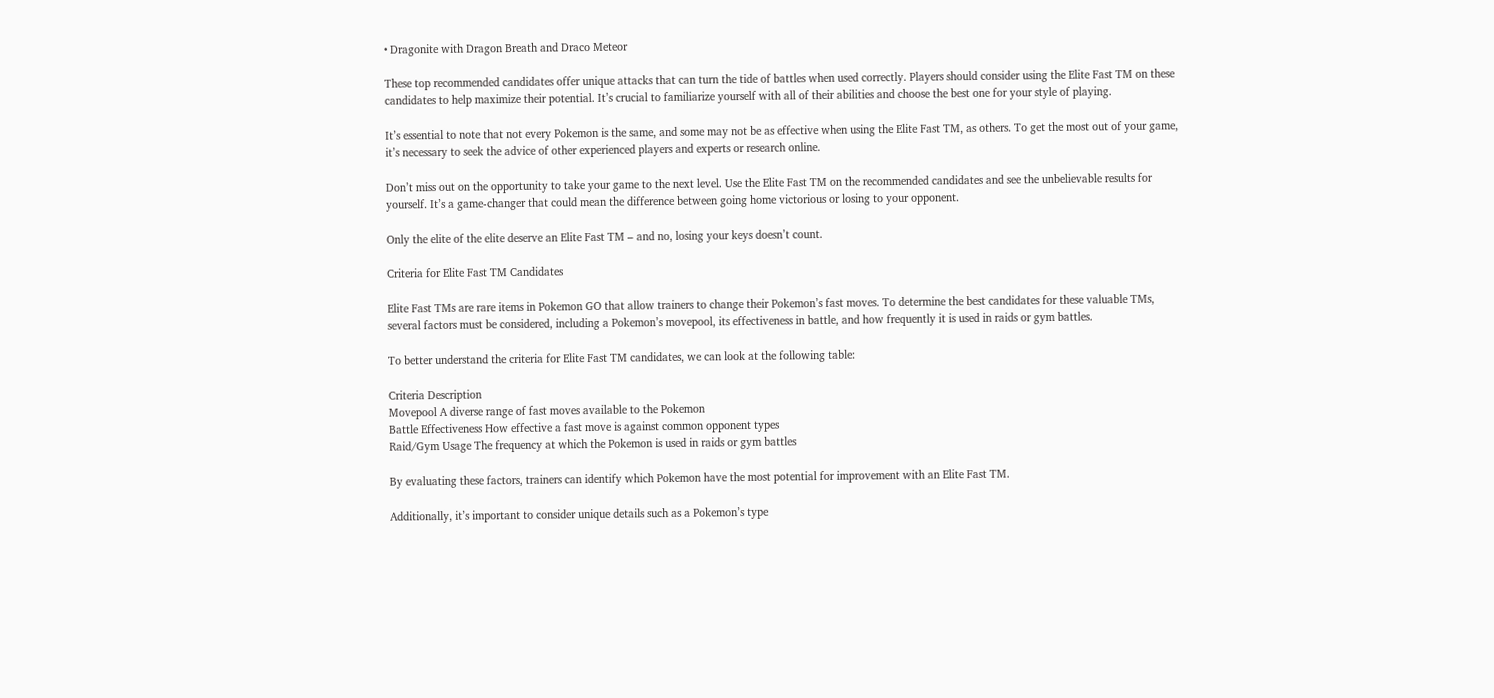• Dragonite with Dragon Breath and Draco Meteor

These top recommended candidates offer unique attacks that can turn the tide of battles when used correctly. Players should consider using the Elite Fast TM on these candidates to help maximize their potential. It’s crucial to familiarize yourself with all of their abilities and choose the best one for your style of playing.

It’s essential to note that not every Pokemon is the same, and some may not be as effective when using the Elite Fast TM, as others. To get the most out of your game, it’s necessary to seek the advice of other experienced players and experts or research online.

Don’t miss out on the opportunity to take your game to the next level. Use the Elite Fast TM on the recommended candidates and see the unbelievable results for yourself. It’s a game-changer that could mean the difference between going home victorious or losing to your opponent.

Only the elite of the elite deserve an Elite Fast TM – and no, losing your keys doesn’t count.

Criteria for Elite Fast TM Candidates

Elite Fast TMs are rare items in Pokemon GO that allow trainers to change their Pokemon’s fast moves. To determine the best candidates for these valuable TMs, several factors must be considered, including a Pokemon’s movepool, its effectiveness in battle, and how frequently it is used in raids or gym battles.

To better understand the criteria for Elite Fast TM candidates, we can look at the following table:

Criteria Description
Movepool A diverse range of fast moves available to the Pokemon
Battle Effectiveness How effective a fast move is against common opponent types
Raid/Gym Usage The frequency at which the Pokemon is used in raids or gym battles

By evaluating these factors, trainers can identify which Pokemon have the most potential for improvement with an Elite Fast TM.

Additionally, it’s important to consider unique details such as a Pokemon’s type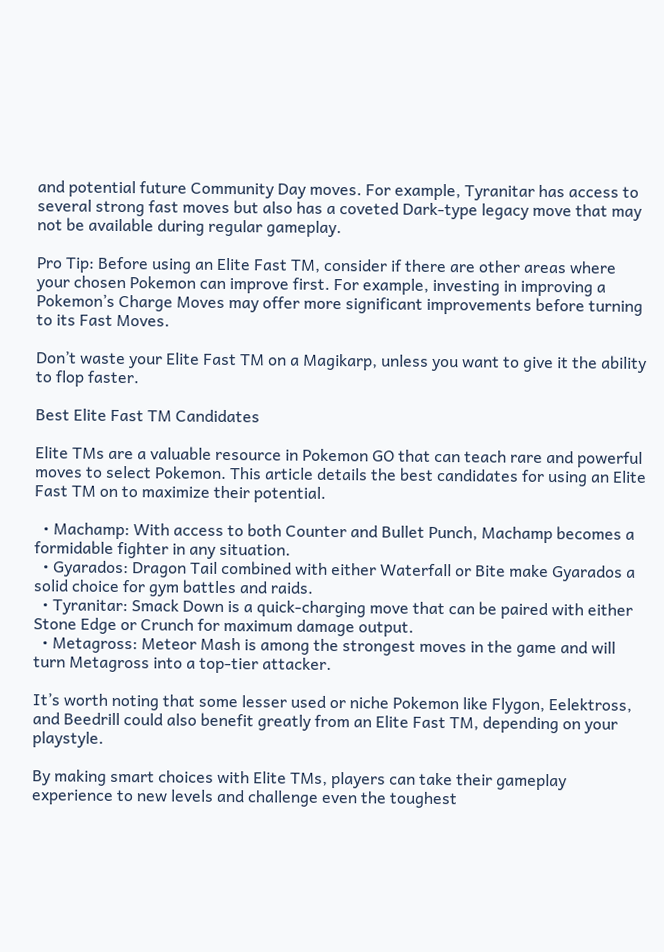and potential future Community Day moves. For example, Tyranitar has access to several strong fast moves but also has a coveted Dark-type legacy move that may not be available during regular gameplay.

Pro Tip: Before using an Elite Fast TM, consider if there are other areas where your chosen Pokemon can improve first. For example, investing in improving a Pokemon’s Charge Moves may offer more significant improvements before turning to its Fast Moves.

Don’t waste your Elite Fast TM on a Magikarp, unless you want to give it the ability to flop faster.

Best Elite Fast TM Candidates

Elite TMs are a valuable resource in Pokemon GO that can teach rare and powerful moves to select Pokemon. This article details the best candidates for using an Elite Fast TM on to maximize their potential.

  • Machamp: With access to both Counter and Bullet Punch, Machamp becomes a formidable fighter in any situation.
  • Gyarados: Dragon Tail combined with either Waterfall or Bite make Gyarados a solid choice for gym battles and raids.
  • Tyranitar: Smack Down is a quick-charging move that can be paired with either Stone Edge or Crunch for maximum damage output.
  • Metagross: Meteor Mash is among the strongest moves in the game and will turn Metagross into a top-tier attacker.

It’s worth noting that some lesser used or niche Pokemon like Flygon, Eelektross, and Beedrill could also benefit greatly from an Elite Fast TM, depending on your playstyle.

By making smart choices with Elite TMs, players can take their gameplay experience to new levels and challenge even the toughest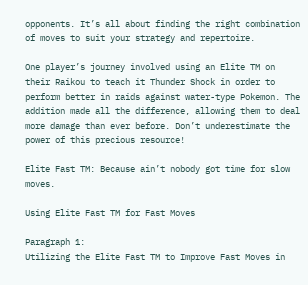opponents. It’s all about finding the right combination of moves to suit your strategy and repertoire.

One player’s journey involved using an Elite TM on their Raikou to teach it Thunder Shock in order to perform better in raids against water-type Pokemon. The addition made all the difference, allowing them to deal more damage than ever before. Don’t underestimate the power of this precious resource!

Elite Fast TM: Because ain’t nobody got time for slow moves.

Using Elite Fast TM for Fast Moves

Paragraph 1:
Utilizing the Elite Fast TM to Improve Fast Moves in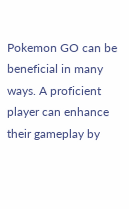Pokemon GO can be beneficial in many ways. A proficient player can enhance their gameplay by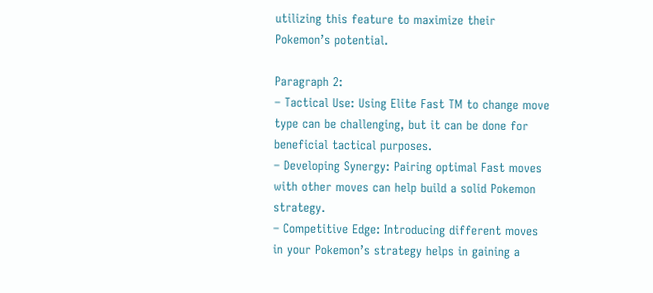utilizing this feature to maximize their Pokemon’s potential.

Paragraph 2:
– Tactical Use: Using Elite Fast TM to change move type can be challenging, but it can be done for beneficial tactical purposes.
– Developing Synergy: Pairing optimal Fast moves with other moves can help build a solid Pokemon strategy.
– Competitive Edge: Introducing different moves in your Pokemon’s strategy helps in gaining a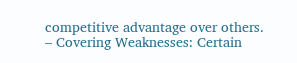competitive advantage over others.
– Covering Weaknesses: Certain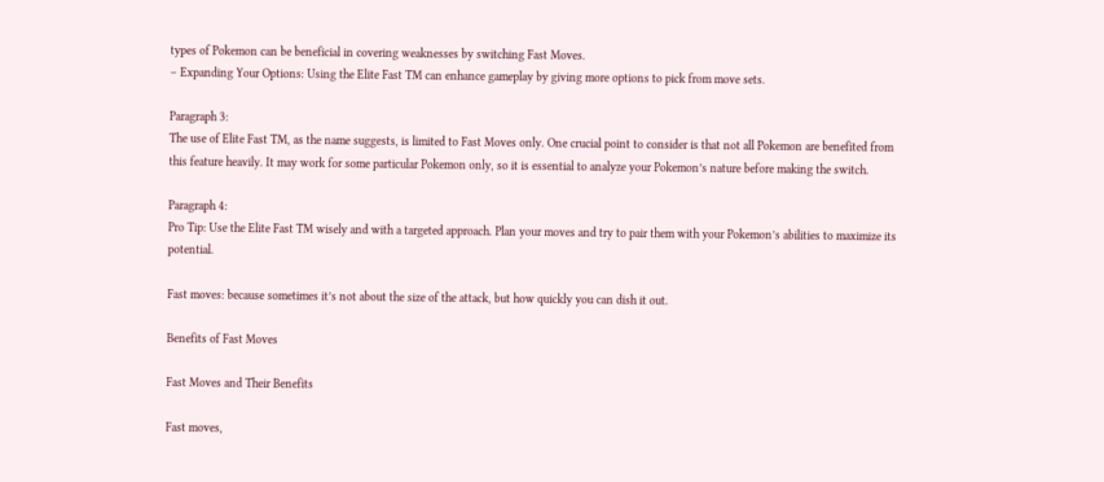types of Pokemon can be beneficial in covering weaknesses by switching Fast Moves.
– Expanding Your Options: Using the Elite Fast TM can enhance gameplay by giving more options to pick from move sets.

Paragraph 3:
The use of Elite Fast TM, as the name suggests, is limited to Fast Moves only. One crucial point to consider is that not all Pokemon are benefited from this feature heavily. It may work for some particular Pokemon only, so it is essential to analyze your Pokemon’s nature before making the switch.

Paragraph 4:
Pro Tip: Use the Elite Fast TM wisely and with a targeted approach. Plan your moves and try to pair them with your Pokemon’s abilities to maximize its potential.

Fast moves: because sometimes it’s not about the size of the attack, but how quickly you can dish it out.

Benefits of Fast Moves

Fast Moves and Their Benefits

Fast moves,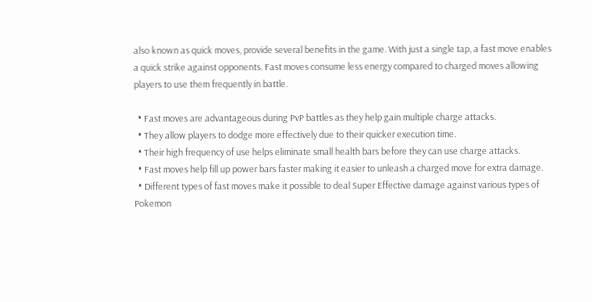also known as quick moves, provide several benefits in the game. With just a single tap, a fast move enables a quick strike against opponents. Fast moves consume less energy compared to charged moves allowing players to use them frequently in battle.

  • Fast moves are advantageous during PvP battles as they help gain multiple charge attacks.
  • They allow players to dodge more effectively due to their quicker execution time.
  • Their high frequency of use helps eliminate small health bars before they can use charge attacks.
  • Fast moves help fill up power bars faster making it easier to unleash a charged move for extra damage.
  • Different types of fast moves make it possible to deal Super Effective damage against various types of Pokemon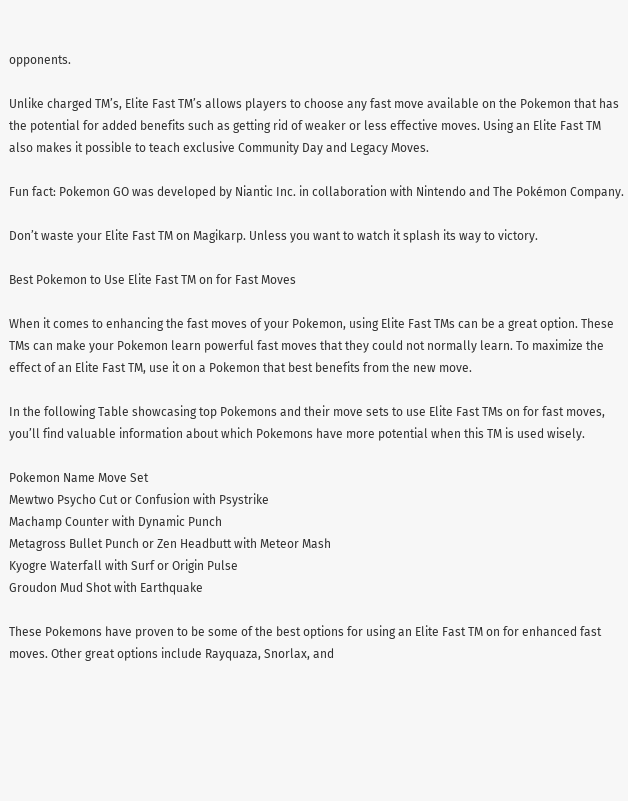opponents.

Unlike charged TM’s, Elite Fast TM’s allows players to choose any fast move available on the Pokemon that has the potential for added benefits such as getting rid of weaker or less effective moves. Using an Elite Fast TM also makes it possible to teach exclusive Community Day and Legacy Moves.

Fun fact: Pokemon GO was developed by Niantic Inc. in collaboration with Nintendo and The Pokémon Company.

Don’t waste your Elite Fast TM on Magikarp. Unless you want to watch it splash its way to victory.

Best Pokemon to Use Elite Fast TM on for Fast Moves

When it comes to enhancing the fast moves of your Pokemon, using Elite Fast TMs can be a great option. These TMs can make your Pokemon learn powerful fast moves that they could not normally learn. To maximize the effect of an Elite Fast TM, use it on a Pokemon that best benefits from the new move.

In the following Table showcasing top Pokemons and their move sets to use Elite Fast TMs on for fast moves, you’ll find valuable information about which Pokemons have more potential when this TM is used wisely.

Pokemon Name Move Set
Mewtwo Psycho Cut or Confusion with Psystrike
Machamp Counter with Dynamic Punch
Metagross Bullet Punch or Zen Headbutt with Meteor Mash
Kyogre Waterfall with Surf or Origin Pulse
Groudon Mud Shot with Earthquake

These Pokemons have proven to be some of the best options for using an Elite Fast TM on for enhanced fast moves. Other great options include Rayquaza, Snorlax, and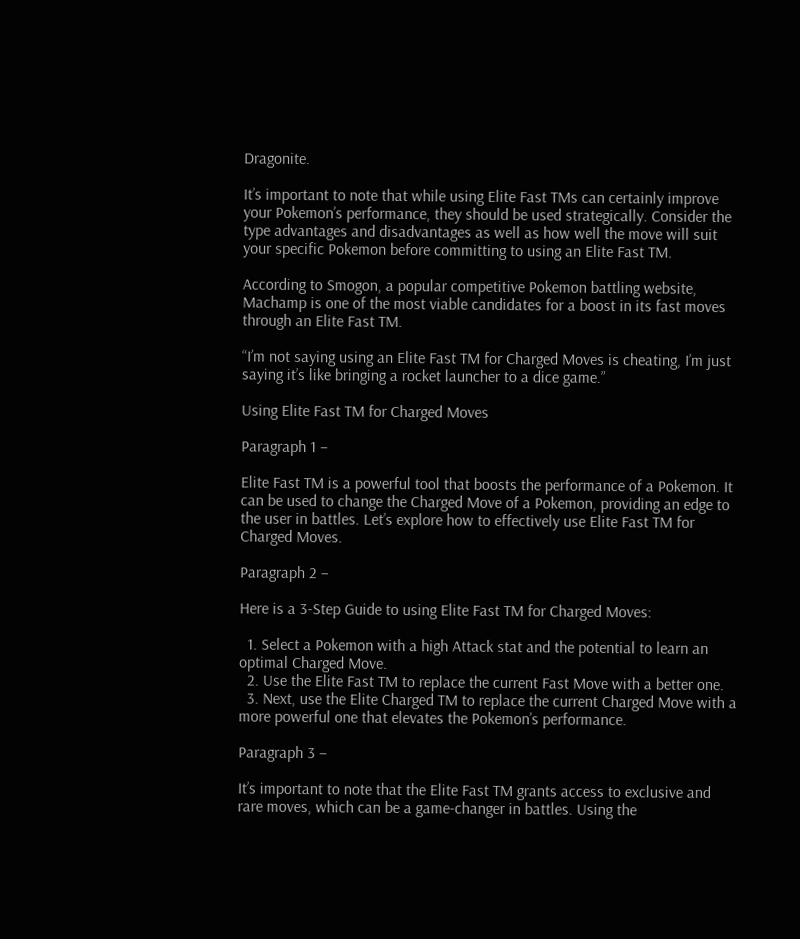Dragonite.

It’s important to note that while using Elite Fast TMs can certainly improve your Pokemon’s performance, they should be used strategically. Consider the type advantages and disadvantages as well as how well the move will suit your specific Pokemon before committing to using an Elite Fast TM.

According to Smogon, a popular competitive Pokemon battling website, Machamp is one of the most viable candidates for a boost in its fast moves through an Elite Fast TM.

“I’m not saying using an Elite Fast TM for Charged Moves is cheating, I’m just saying it’s like bringing a rocket launcher to a dice game.”

Using Elite Fast TM for Charged Moves

Paragraph 1 –

Elite Fast TM is a powerful tool that boosts the performance of a Pokemon. It can be used to change the Charged Move of a Pokemon, providing an edge to the user in battles. Let’s explore how to effectively use Elite Fast TM for Charged Moves.

Paragraph 2 –

Here is a 3-Step Guide to using Elite Fast TM for Charged Moves:

  1. Select a Pokemon with a high Attack stat and the potential to learn an optimal Charged Move.
  2. Use the Elite Fast TM to replace the current Fast Move with a better one.
  3. Next, use the Elite Charged TM to replace the current Charged Move with a more powerful one that elevates the Pokemon’s performance.

Paragraph 3 –

It’s important to note that the Elite Fast TM grants access to exclusive and rare moves, which can be a game-changer in battles. Using the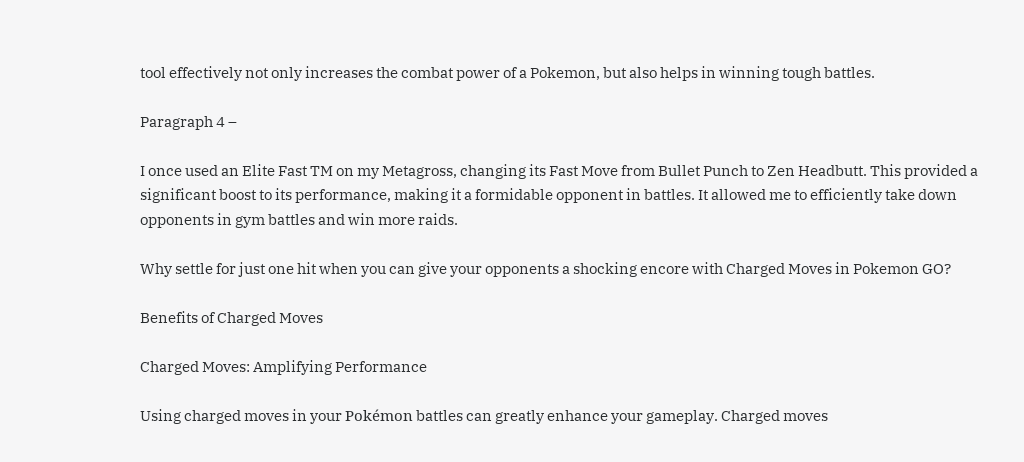tool effectively not only increases the combat power of a Pokemon, but also helps in winning tough battles.

Paragraph 4 –

I once used an Elite Fast TM on my Metagross, changing its Fast Move from Bullet Punch to Zen Headbutt. This provided a significant boost to its performance, making it a formidable opponent in battles. It allowed me to efficiently take down opponents in gym battles and win more raids.

Why settle for just one hit when you can give your opponents a shocking encore with Charged Moves in Pokemon GO?

Benefits of Charged Moves

Charged Moves: Amplifying Performance

Using charged moves in your Pokémon battles can greatly enhance your gameplay. Charged moves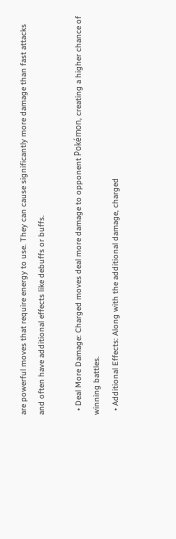are powerful moves that require energy to use. They can cause significantly more damage than fast attacks and often have additional effects like debuffs or buffs.

  • Deal More Damage: Charged moves deal more damage to opponent Pokémon, creating a higher chance of winning battles.
  • Additional Effects: Along with the additional damage, charged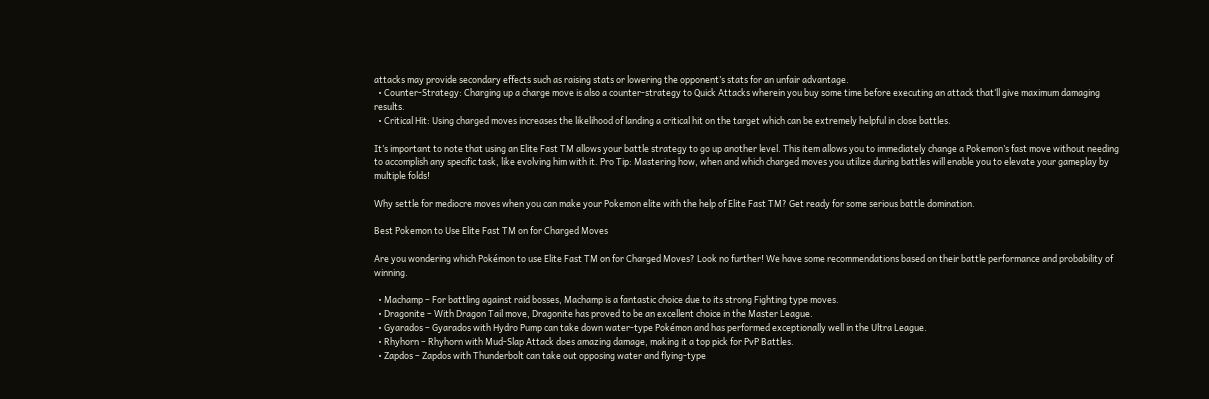attacks may provide secondary effects such as raising stats or lowering the opponent’s stats for an unfair advantage.
  • Counter-Strategy: Charging up a charge move is also a counter-strategy to Quick Attacks wherein you buy some time before executing an attack that’ll give maximum damaging results.
  • Critical Hit: Using charged moves increases the likelihood of landing a critical hit on the target which can be extremely helpful in close battles.

It’s important to note that using an Elite Fast TM allows your battle strategy to go up another level. This item allows you to immediately change a Pokemon’s fast move without needing to accomplish any specific task, like evolving him with it. Pro Tip: Mastering how, when and which charged moves you utilize during battles will enable you to elevate your gameplay by multiple folds!

Why settle for mediocre moves when you can make your Pokemon elite with the help of Elite Fast TM? Get ready for some serious battle domination.

Best Pokemon to Use Elite Fast TM on for Charged Moves

Are you wondering which Pokémon to use Elite Fast TM on for Charged Moves? Look no further! We have some recommendations based on their battle performance and probability of winning.

  • Machamp – For battling against raid bosses, Machamp is a fantastic choice due to its strong Fighting type moves.
  • Dragonite – With Dragon Tail move, Dragonite has proved to be an excellent choice in the Master League.
  • Gyarados – Gyarados with Hydro Pump can take down water-type Pokémon and has performed exceptionally well in the Ultra League.
  • Rhyhorn – Rhyhorn with Mud-Slap Attack does amazing damage, making it a top pick for PvP Battles.
  • Zapdos – Zapdos with Thunderbolt can take out opposing water and flying-type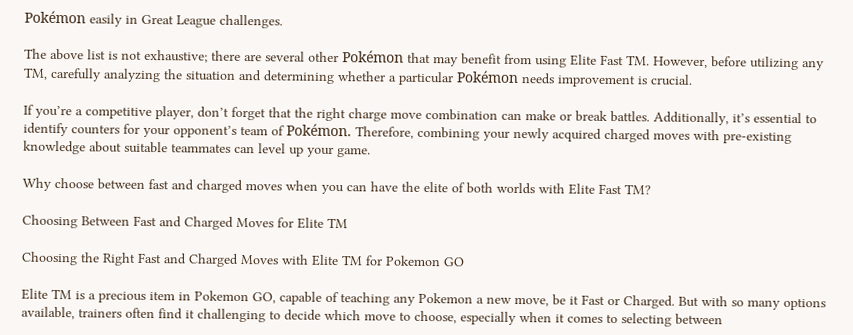Pokémon easily in Great League challenges.

The above list is not exhaustive; there are several other Pokémon that may benefit from using Elite Fast TM. However, before utilizing any TM, carefully analyzing the situation and determining whether a particular Pokémon needs improvement is crucial.

If you’re a competitive player, don’t forget that the right charge move combination can make or break battles. Additionally, it’s essential to identify counters for your opponent’s team of Pokémon. Therefore, combining your newly acquired charged moves with pre-existing knowledge about suitable teammates can level up your game.

Why choose between fast and charged moves when you can have the elite of both worlds with Elite Fast TM?

Choosing Between Fast and Charged Moves for Elite TM

Choosing the Right Fast and Charged Moves with Elite TM for Pokemon GO

Elite TM is a precious item in Pokemon GO, capable of teaching any Pokemon a new move, be it Fast or Charged. But with so many options available, trainers often find it challenging to decide which move to choose, especially when it comes to selecting between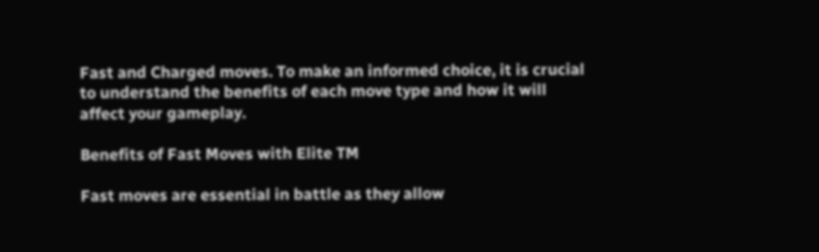Fast and Charged moves. To make an informed choice, it is crucial to understand the benefits of each move type and how it will affect your gameplay.

Benefits of Fast Moves with Elite TM

Fast moves are essential in battle as they allow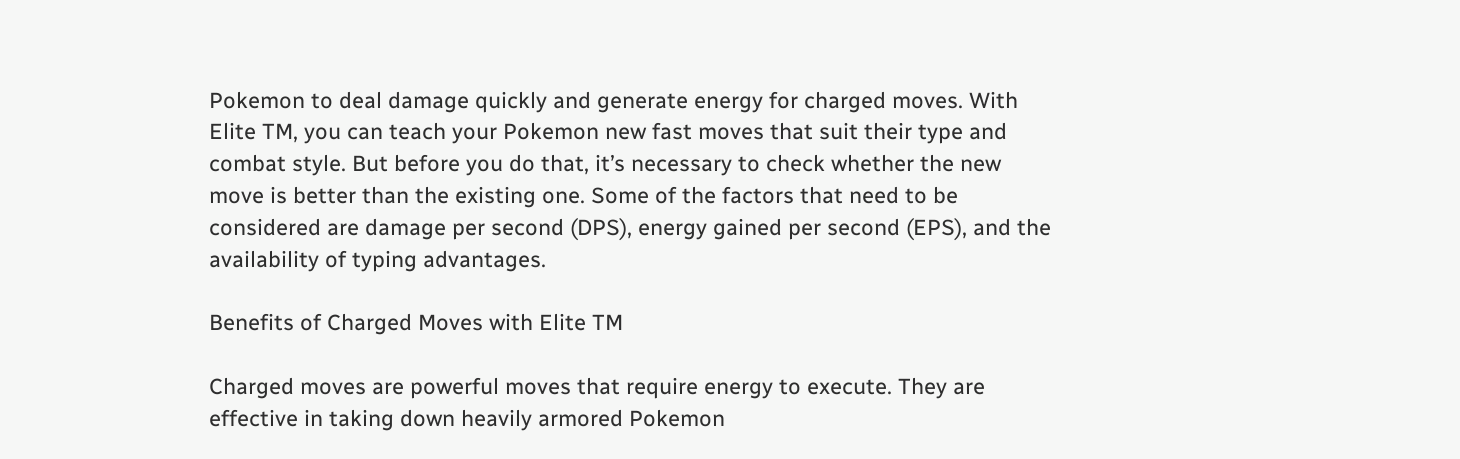Pokemon to deal damage quickly and generate energy for charged moves. With Elite TM, you can teach your Pokemon new fast moves that suit their type and combat style. But before you do that, it’s necessary to check whether the new move is better than the existing one. Some of the factors that need to be considered are damage per second (DPS), energy gained per second (EPS), and the availability of typing advantages.

Benefits of Charged Moves with Elite TM

Charged moves are powerful moves that require energy to execute. They are effective in taking down heavily armored Pokemon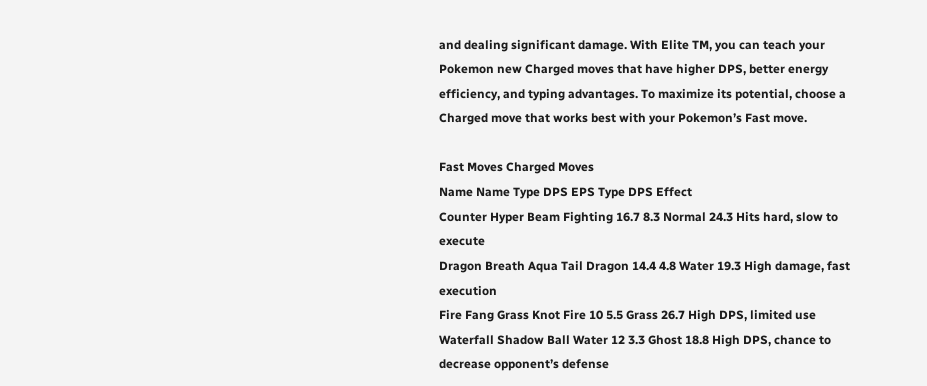and dealing significant damage. With Elite TM, you can teach your Pokemon new Charged moves that have higher DPS, better energy efficiency, and typing advantages. To maximize its potential, choose a Charged move that works best with your Pokemon’s Fast move.

Fast Moves Charged Moves
Name Name Type DPS EPS Type DPS Effect
Counter Hyper Beam Fighting 16.7 8.3 Normal 24.3 Hits hard, slow to execute
Dragon Breath Aqua Tail Dragon 14.4 4.8 Water 19.3 High damage, fast execution
Fire Fang Grass Knot Fire 10 5.5 Grass 26.7 High DPS, limited use
Waterfall Shadow Ball Water 12 3.3 Ghost 18.8 High DPS, chance to decrease opponent’s defense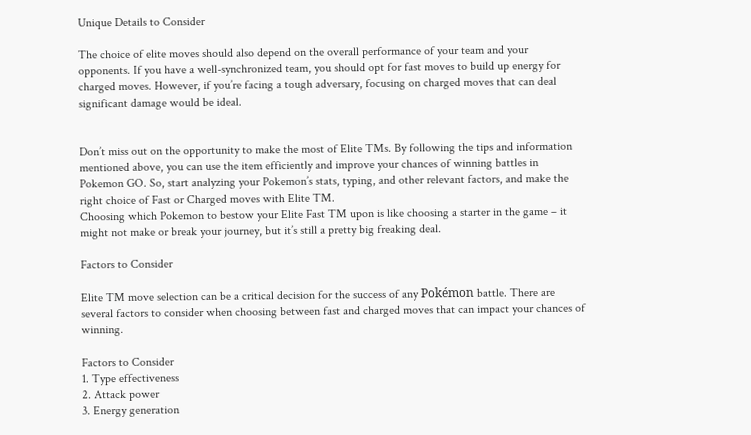Unique Details to Consider

The choice of elite moves should also depend on the overall performance of your team and your opponents. If you have a well-synchronized team, you should opt for fast moves to build up energy for charged moves. However, if you’re facing a tough adversary, focusing on charged moves that can deal significant damage would be ideal.


Don’t miss out on the opportunity to make the most of Elite TMs. By following the tips and information mentioned above, you can use the item efficiently and improve your chances of winning battles in Pokemon GO. So, start analyzing your Pokemon’s stats, typing, and other relevant factors, and make the right choice of Fast or Charged moves with Elite TM.
Choosing which Pokemon to bestow your Elite Fast TM upon is like choosing a starter in the game – it might not make or break your journey, but it’s still a pretty big freaking deal.

Factors to Consider

Elite TM move selection can be a critical decision for the success of any Pokémon battle. There are several factors to consider when choosing between fast and charged moves that can impact your chances of winning.

Factors to Consider
1. Type effectiveness
2. Attack power
3. Energy generation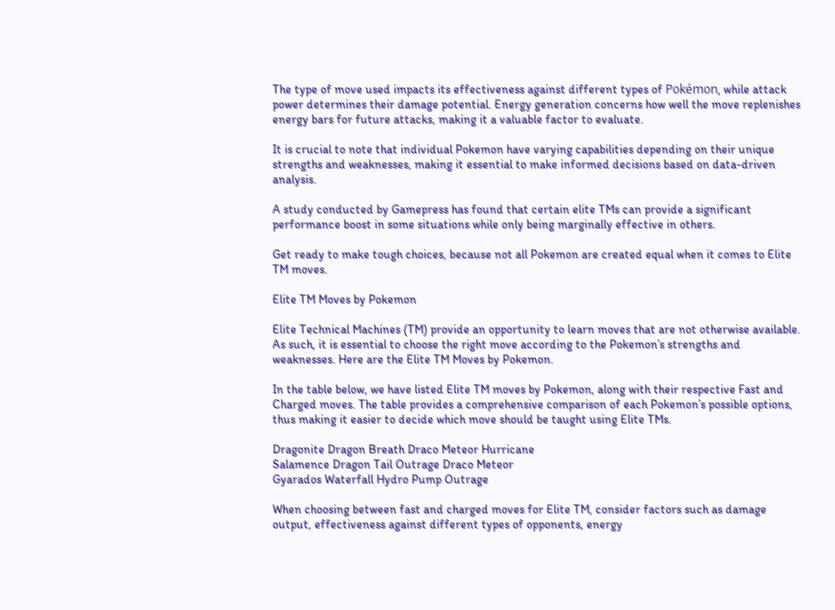The type of move used impacts its effectiveness against different types of Pokémon, while attack power determines their damage potential. Energy generation concerns how well the move replenishes energy bars for future attacks, making it a valuable factor to evaluate.

It is crucial to note that individual Pokemon have varying capabilities depending on their unique strengths and weaknesses, making it essential to make informed decisions based on data-driven analysis.

A study conducted by Gamepress has found that certain elite TMs can provide a significant performance boost in some situations while only being marginally effective in others.

Get ready to make tough choices, because not all Pokemon are created equal when it comes to Elite TM moves.

Elite TM Moves by Pokemon

Elite Technical Machines (TM) provide an opportunity to learn moves that are not otherwise available. As such, it is essential to choose the right move according to the Pokemon’s strengths and weaknesses. Here are the Elite TM Moves by Pokemon.

In the table below, we have listed Elite TM moves by Pokemon, along with their respective Fast and Charged moves. The table provides a comprehensive comparison of each Pokemon’s possible options, thus making it easier to decide which move should be taught using Elite TMs.

Dragonite Dragon Breath Draco Meteor Hurricane
Salamence Dragon Tail Outrage Draco Meteor
Gyarados Waterfall Hydro Pump Outrage

When choosing between fast and charged moves for Elite TM, consider factors such as damage output, effectiveness against different types of opponents, energy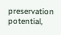preservation potential,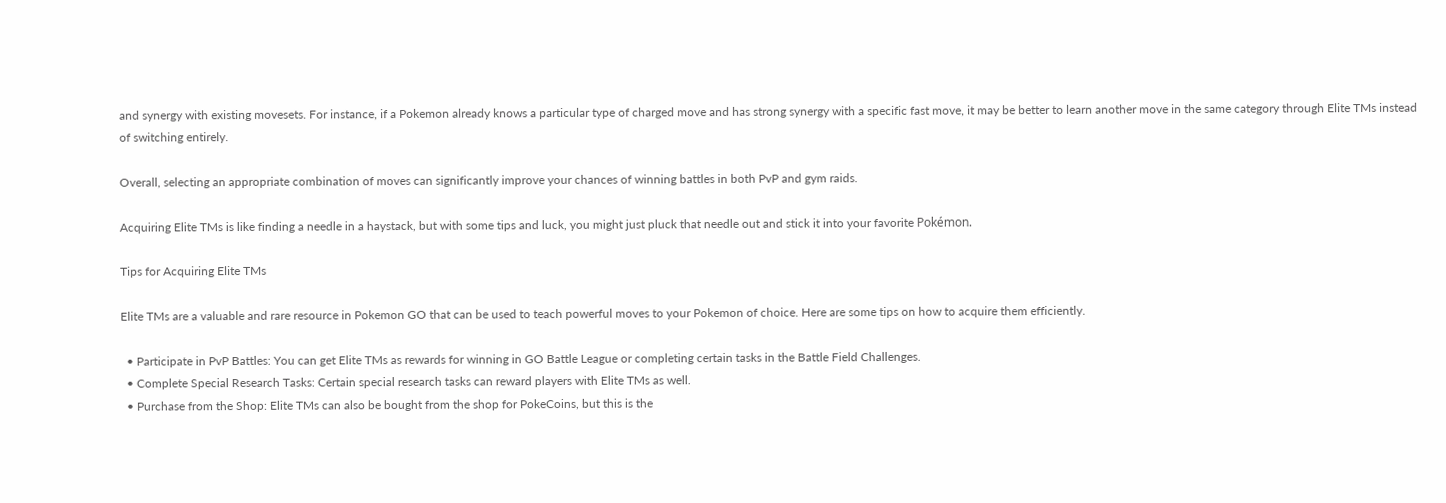and synergy with existing movesets. For instance, if a Pokemon already knows a particular type of charged move and has strong synergy with a specific fast move, it may be better to learn another move in the same category through Elite TMs instead of switching entirely.

Overall, selecting an appropriate combination of moves can significantly improve your chances of winning battles in both PvP and gym raids.

Acquiring Elite TMs is like finding a needle in a haystack, but with some tips and luck, you might just pluck that needle out and stick it into your favorite Pokémon.

Tips for Acquiring Elite TMs

Elite TMs are a valuable and rare resource in Pokemon GO that can be used to teach powerful moves to your Pokemon of choice. Here are some tips on how to acquire them efficiently.

  • Participate in PvP Battles: You can get Elite TMs as rewards for winning in GO Battle League or completing certain tasks in the Battle Field Challenges.
  • Complete Special Research Tasks: Certain special research tasks can reward players with Elite TMs as well.
  • Purchase from the Shop: Elite TMs can also be bought from the shop for PokeCoins, but this is the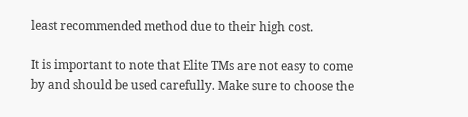least recommended method due to their high cost.

It is important to note that Elite TMs are not easy to come by and should be used carefully. Make sure to choose the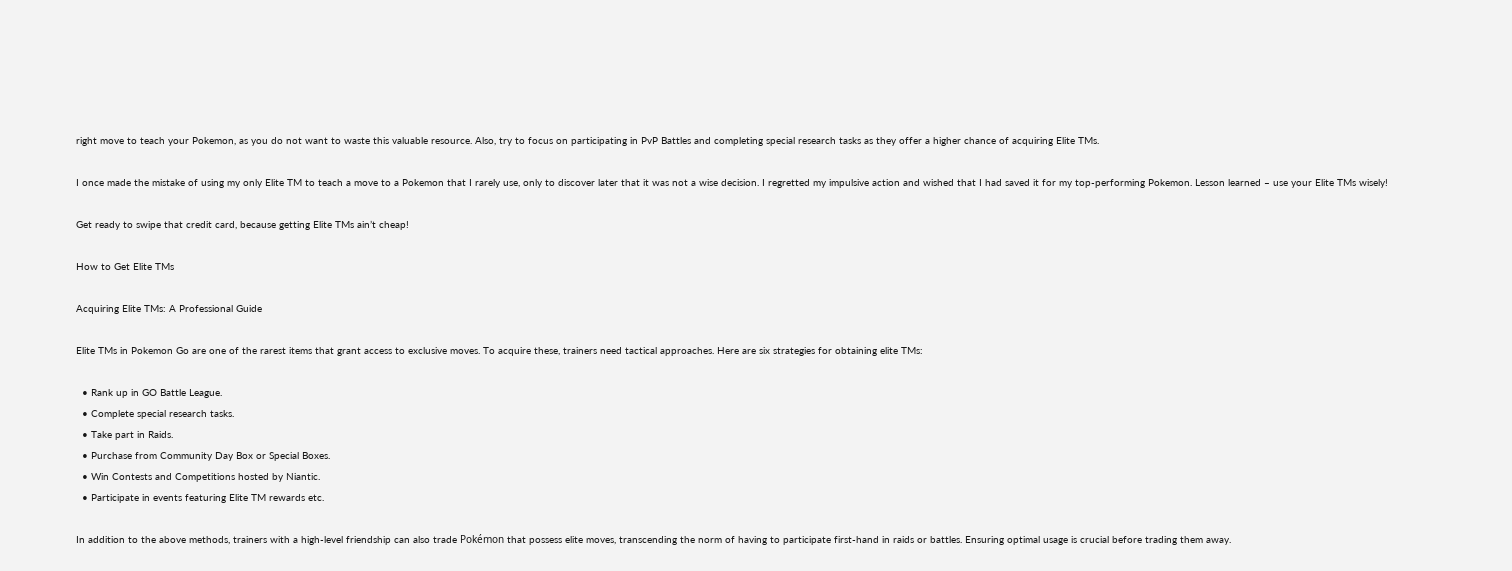right move to teach your Pokemon, as you do not want to waste this valuable resource. Also, try to focus on participating in PvP Battles and completing special research tasks as they offer a higher chance of acquiring Elite TMs.

I once made the mistake of using my only Elite TM to teach a move to a Pokemon that I rarely use, only to discover later that it was not a wise decision. I regretted my impulsive action and wished that I had saved it for my top-performing Pokemon. Lesson learned – use your Elite TMs wisely!

Get ready to swipe that credit card, because getting Elite TMs ain’t cheap!

How to Get Elite TMs

Acquiring Elite TMs: A Professional Guide

Elite TMs in Pokemon Go are one of the rarest items that grant access to exclusive moves. To acquire these, trainers need tactical approaches. Here are six strategies for obtaining elite TMs:

  • Rank up in GO Battle League.
  • Complete special research tasks.
  • Take part in Raids.
  • Purchase from Community Day Box or Special Boxes.
  • Win Contests and Competitions hosted by Niantic.
  • Participate in events featuring Elite TM rewards etc.

In addition to the above methods, trainers with a high-level friendship can also trade Pokémon that possess elite moves, transcending the norm of having to participate first-hand in raids or battles. Ensuring optimal usage is crucial before trading them away.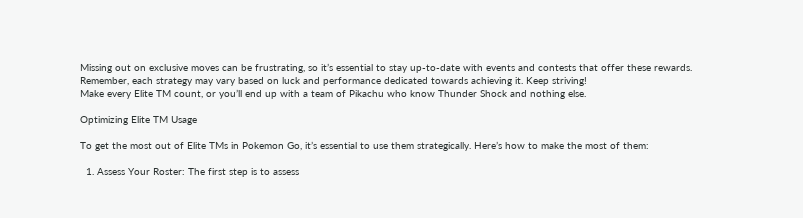Missing out on exclusive moves can be frustrating, so it’s essential to stay up-to-date with events and contests that offer these rewards. Remember, each strategy may vary based on luck and performance dedicated towards achieving it. Keep striving!
Make every Elite TM count, or you’ll end up with a team of Pikachu who know Thunder Shock and nothing else.

Optimizing Elite TM Usage

To get the most out of Elite TMs in Pokemon Go, it’s essential to use them strategically. Here’s how to make the most of them:

  1. Assess Your Roster: The first step is to assess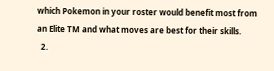which Pokemon in your roster would benefit most from an Elite TM and what moves are best for their skills.
  2.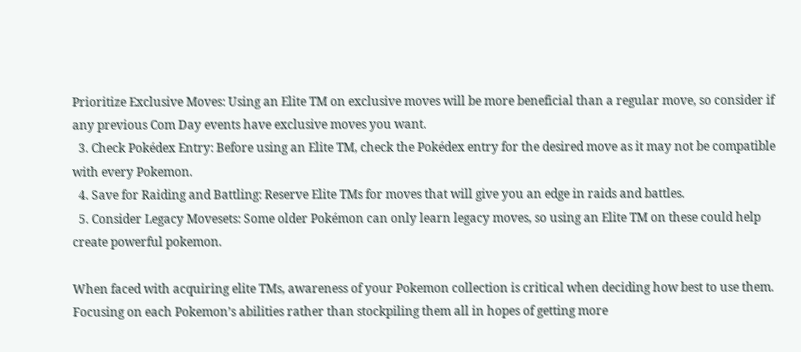Prioritize Exclusive Moves: Using an Elite TM on exclusive moves will be more beneficial than a regular move, so consider if any previous Com Day events have exclusive moves you want.
  3. Check Pokédex Entry: Before using an Elite TM, check the Pokédex entry for the desired move as it may not be compatible with every Pokemon.
  4. Save for Raiding and Battling: Reserve Elite TMs for moves that will give you an edge in raids and battles.
  5. Consider Legacy Movesets: Some older Pokémon can only learn legacy moves, so using an Elite TM on these could help create powerful pokemon.

When faced with acquiring elite TMs, awareness of your Pokemon collection is critical when deciding how best to use them. Focusing on each Pokemon’s abilities rather than stockpiling them all in hopes of getting more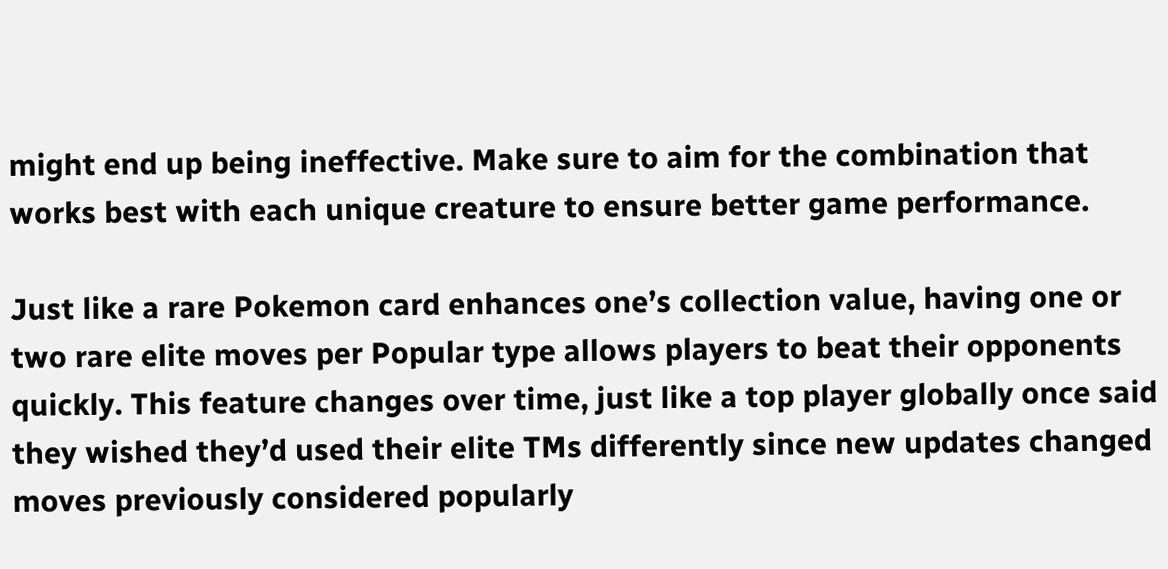might end up being ineffective. Make sure to aim for the combination that works best with each unique creature to ensure better game performance.

Just like a rare Pokemon card enhances one’s collection value, having one or two rare elite moves per Popular type allows players to beat their opponents quickly. This feature changes over time, just like a top player globally once said they wished they’d used their elite TMs differently since new updates changed moves previously considered popularly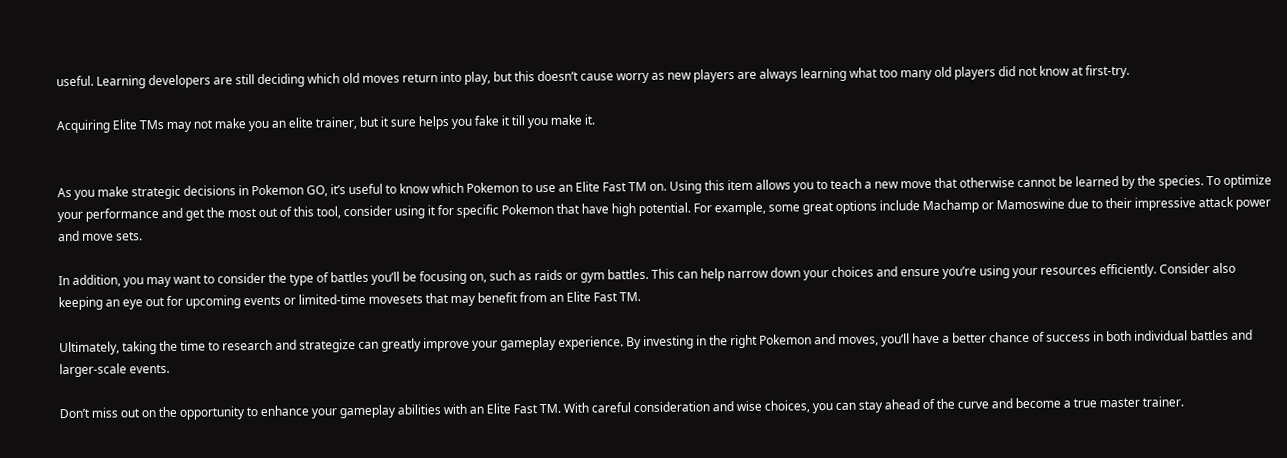useful. Learning developers are still deciding which old moves return into play, but this doesn’t cause worry as new players are always learning what too many old players did not know at first-try.

Acquiring Elite TMs may not make you an elite trainer, but it sure helps you fake it till you make it.


As you make strategic decisions in Pokemon GO, it’s useful to know which Pokemon to use an Elite Fast TM on. Using this item allows you to teach a new move that otherwise cannot be learned by the species. To optimize your performance and get the most out of this tool, consider using it for specific Pokemon that have high potential. For example, some great options include Machamp or Mamoswine due to their impressive attack power and move sets.

In addition, you may want to consider the type of battles you’ll be focusing on, such as raids or gym battles. This can help narrow down your choices and ensure you’re using your resources efficiently. Consider also keeping an eye out for upcoming events or limited-time movesets that may benefit from an Elite Fast TM.

Ultimately, taking the time to research and strategize can greatly improve your gameplay experience. By investing in the right Pokemon and moves, you’ll have a better chance of success in both individual battles and larger-scale events.

Don’t miss out on the opportunity to enhance your gameplay abilities with an Elite Fast TM. With careful consideration and wise choices, you can stay ahead of the curve and become a true master trainer.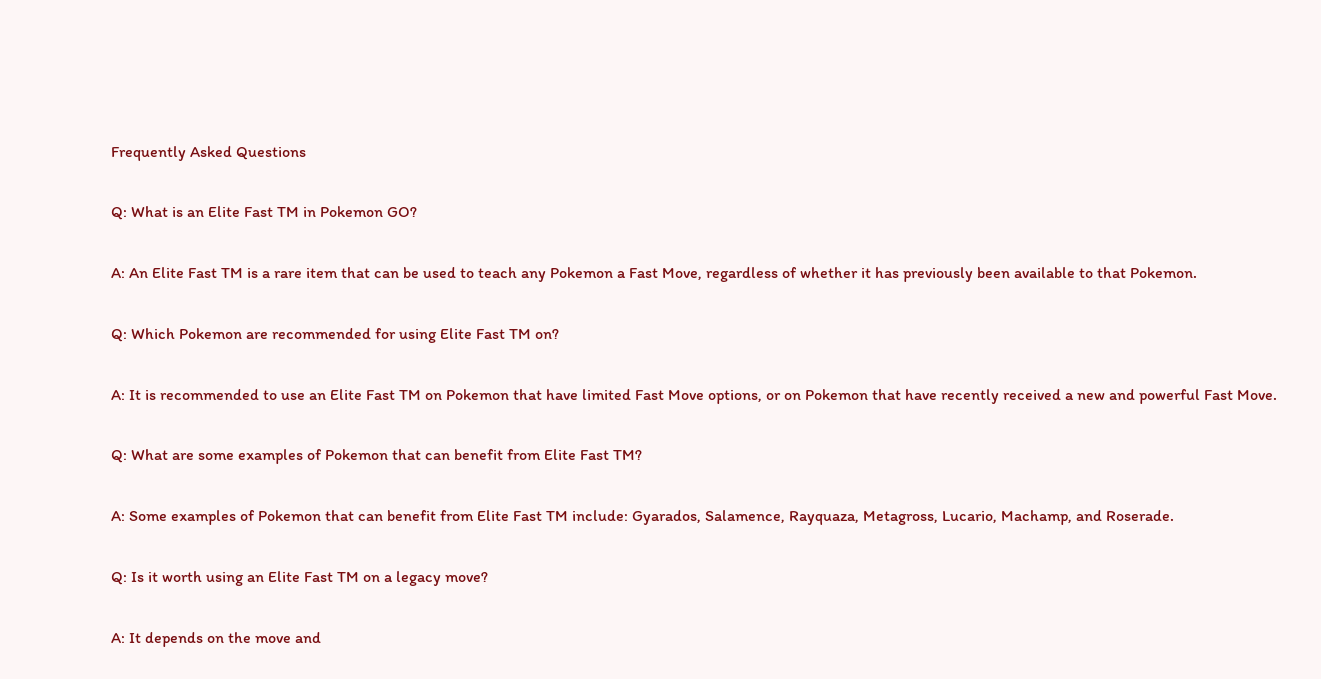Frequently Asked Questions

Q: What is an Elite Fast TM in Pokemon GO?

A: An Elite Fast TM is a rare item that can be used to teach any Pokemon a Fast Move, regardless of whether it has previously been available to that Pokemon.

Q: Which Pokemon are recommended for using Elite Fast TM on?

A: It is recommended to use an Elite Fast TM on Pokemon that have limited Fast Move options, or on Pokemon that have recently received a new and powerful Fast Move.

Q: What are some examples of Pokemon that can benefit from Elite Fast TM?

A: Some examples of Pokemon that can benefit from Elite Fast TM include: Gyarados, Salamence, Rayquaza, Metagross, Lucario, Machamp, and Roserade.

Q: Is it worth using an Elite Fast TM on a legacy move?

A: It depends on the move and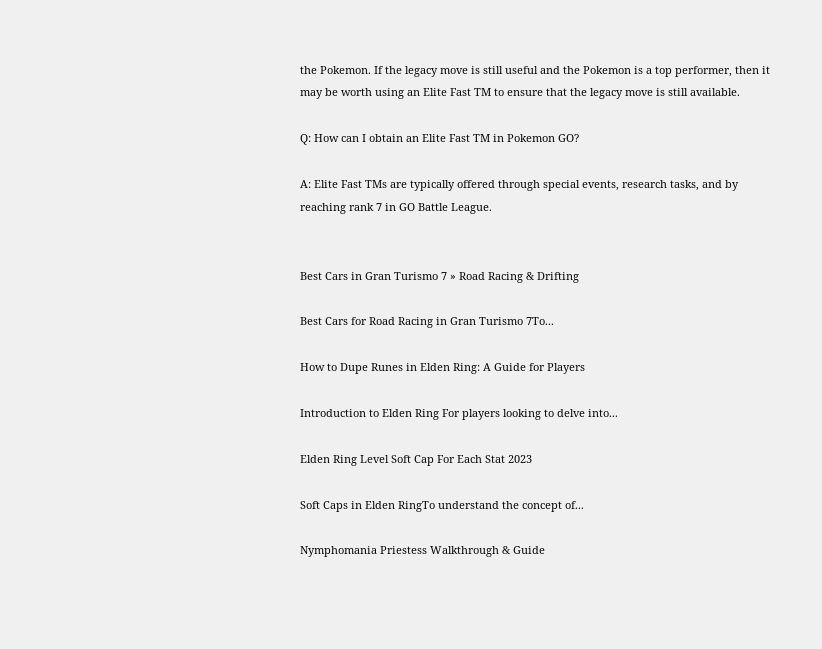the Pokemon. If the legacy move is still useful and the Pokemon is a top performer, then it may be worth using an Elite Fast TM to ensure that the legacy move is still available.

Q: How can I obtain an Elite Fast TM in Pokemon GO?

A: Elite Fast TMs are typically offered through special events, research tasks, and by reaching rank 7 in GO Battle League.


Best Cars in Gran Turismo 7 » Road Racing & Drifting

Best Cars for Road Racing in Gran Turismo 7To...

How to Dupe Runes in Elden Ring: A Guide for Players

Introduction to Elden Ring For players looking to delve into...

Elden Ring Level Soft Cap For Each Stat 2023

Soft Caps in Elden RingTo understand the concept of...

Nymphomania Priestess Walkthrough & Guide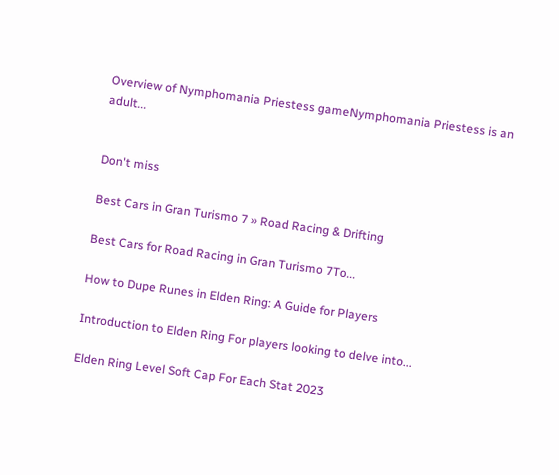Overview of Nymphomania Priestess gameNymphomania Priestess is an adult...


Don't miss

Best Cars in Gran Turismo 7 » Road Racing & Drifting

Best Cars for Road Racing in Gran Turismo 7To...

How to Dupe Runes in Elden Ring: A Guide for Players

Introduction to Elden Ring For players looking to delve into...

Elden Ring Level Soft Cap For Each Stat 2023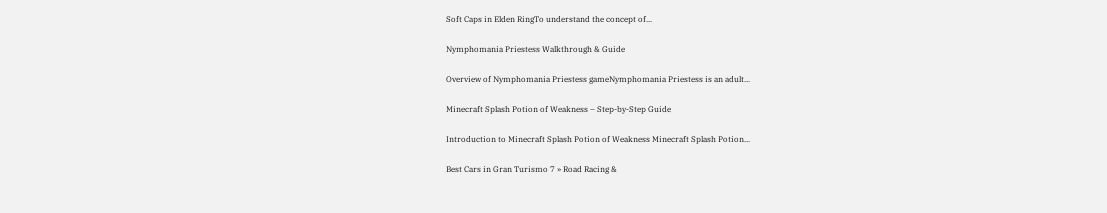Soft Caps in Elden RingTo understand the concept of...

Nymphomania Priestess Walkthrough & Guide

Overview of Nymphomania Priestess gameNymphomania Priestess is an adult...

Minecraft Splash Potion of Weakness – Step-by-Step Guide

Introduction to Minecraft Splash Potion of Weakness Minecraft Splash Potion...

Best Cars in Gran Turismo 7 » Road Racing &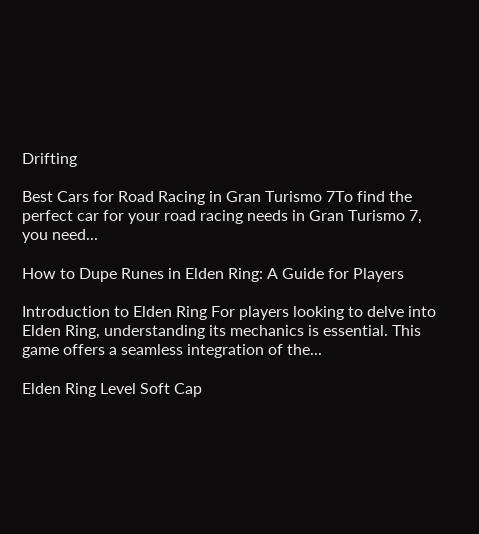Drifting

Best Cars for Road Racing in Gran Turismo 7To find the perfect car for your road racing needs in Gran Turismo 7, you need...

How to Dupe Runes in Elden Ring: A Guide for Players

Introduction to Elden Ring For players looking to delve into Elden Ring, understanding its mechanics is essential. This game offers a seamless integration of the...

Elden Ring Level Soft Cap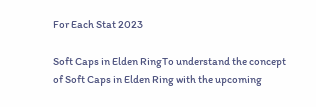For Each Stat 2023

Soft Caps in Elden RingTo understand the concept of Soft Caps in Elden Ring with the upcoming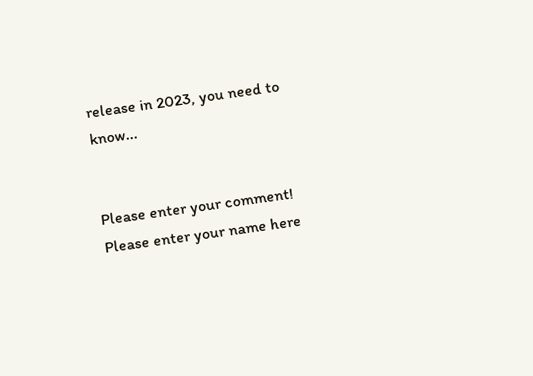release in 2023, you need to know...


Please enter your comment!
Please enter your name here